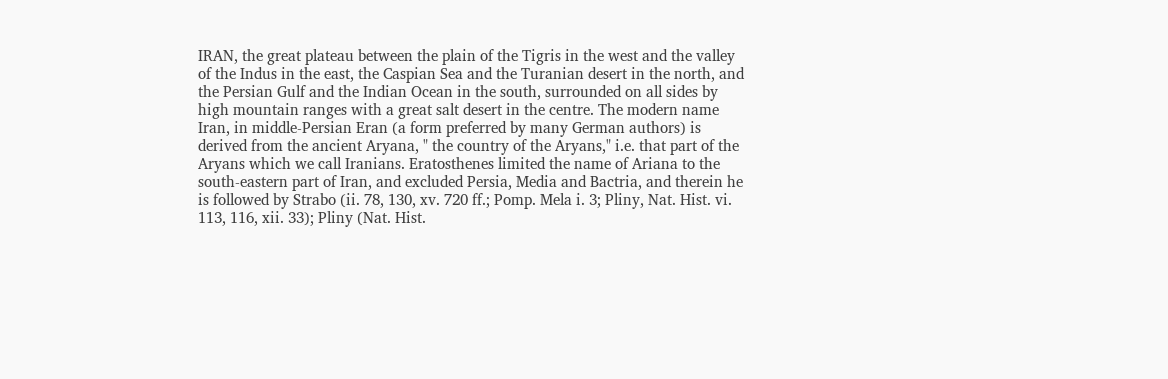IRAN, the great plateau between the plain of the Tigris in the west and the valley of the Indus in the east, the Caspian Sea and the Turanian desert in the north, and the Persian Gulf and the Indian Ocean in the south, surrounded on all sides by high mountain ranges with a great salt desert in the centre. The modern name Iran, in middle-Persian Eran (a form preferred by many German authors) is derived from the ancient Aryana, " the country of the Aryans," i.e. that part of the Aryans which we call Iranians. Eratosthenes limited the name of Ariana to the south-eastern part of Iran, and excluded Persia, Media and Bactria, and therein he is followed by Strabo (ii. 78, 130, xv. 720 ff.; Pomp. Mela i. 3; Pliny, Nat. Hist. vi. 113, 116, xii. 33); Pliny (Nat. Hist.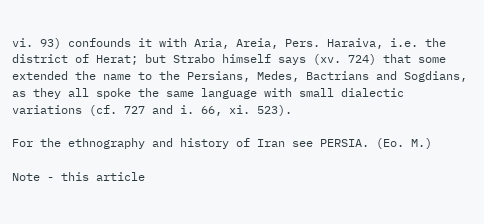vi. 93) confounds it with Aria, Areia, Pers. Haraiva, i.e. the district of Herat; but Strabo himself says (xv. 724) that some extended the name to the Persians, Medes, Bactrians and Sogdians, as they all spoke the same language with small dialectic variations (cf. 727 and i. 66, xi. 523).

For the ethnography and history of Iran see PERSIA. (Eo. M.)

Note - this article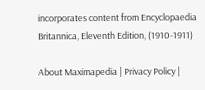incorporates content from Encyclopaedia Britannica, Eleventh Edition, (1910-1911)

About Maximapedia | Privacy Policy |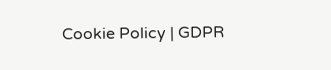Cookie Policy | GDPR